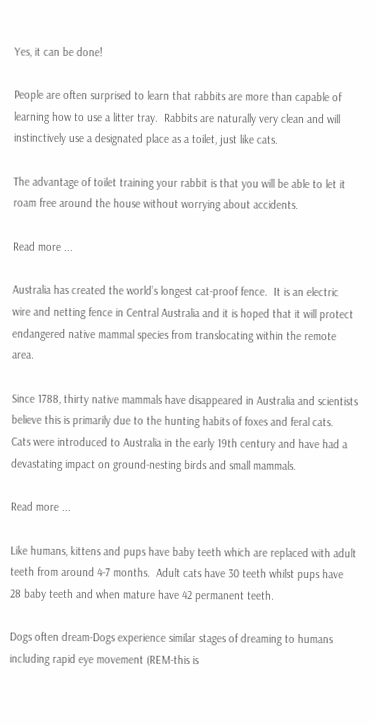Yes, it can be done!

People are often surprised to learn that rabbits are more than capable of learning how to use a litter tray.  Rabbits are naturally very clean and will instinctively use a designated place as a toilet, just like cats.

The advantage of toilet training your rabbit is that you will be able to let it roam free around the house without worrying about accidents.

Read more ...

Australia has created the world’s longest cat-proof fence.  It is an electric wire and netting fence in Central Australia and it is hoped that it will protect endangered native mammal species from translocating within the remote area.

Since 1788, thirty native mammals have disappeared in Australia and scientists believe this is primarily due to the hunting habits of foxes and feral cats.  Cats were introduced to Australia in the early 19th century and have had a devastating impact on ground-nesting birds and small mammals.

Read more ...

Like humans, kittens and pups have baby teeth which are replaced with adult teeth from around 4-7 months.  Adult cats have 30 teeth whilst pups have 28 baby teeth and when mature have 42 permanent teeth.

Dogs often dream-Dogs experience similar stages of dreaming to humans including rapid eye movement (REM-this is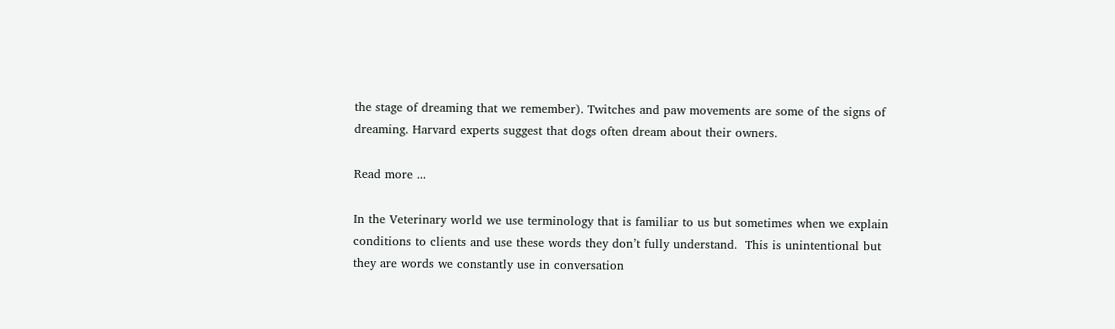the stage of dreaming that we remember). Twitches and paw movements are some of the signs of dreaming. Harvard experts suggest that dogs often dream about their owners.

Read more ...

In the Veterinary world we use terminology that is familiar to us but sometimes when we explain conditions to clients and use these words they don’t fully understand.  This is unintentional but they are words we constantly use in conversation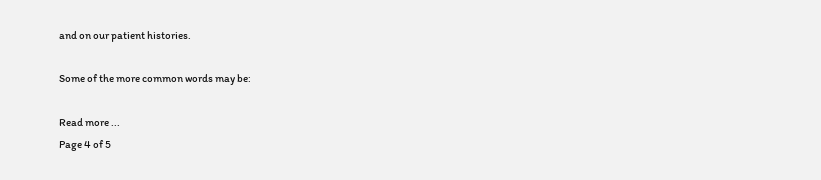and on our patient histories.

Some of the more common words may be:

Read more ...
Page 4 of 5